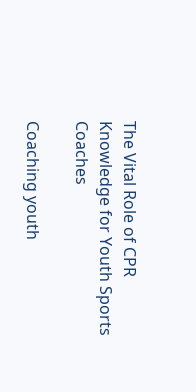The Vital Role of CPR Knowledge for Youth Sports Coaches

Coaching youth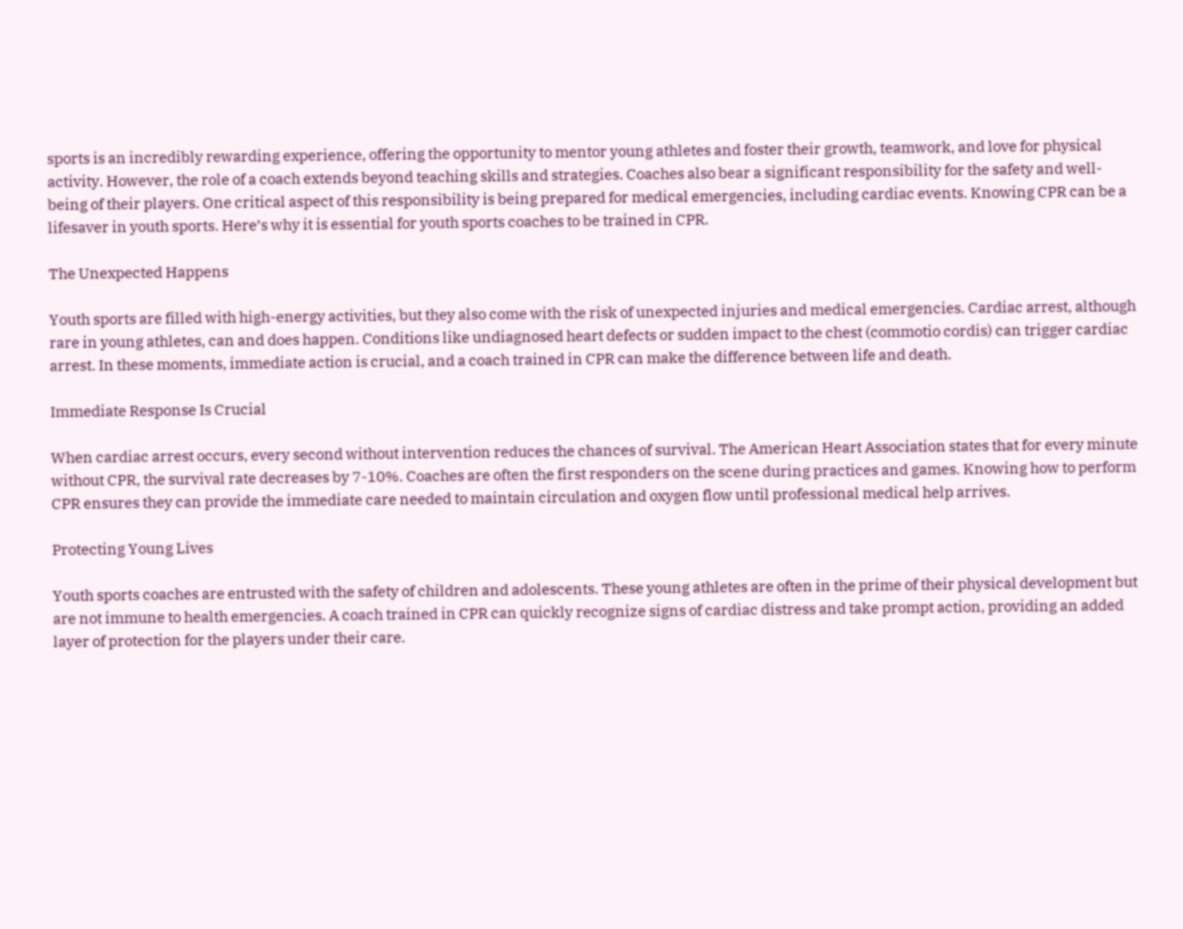sports is an incredibly rewarding experience, offering the opportunity to mentor young athletes and foster their growth, teamwork, and love for physical activity. However, the role of a coach extends beyond teaching skills and strategies. Coaches also bear a significant responsibility for the safety and well-being of their players. One critical aspect of this responsibility is being prepared for medical emergencies, including cardiac events. Knowing CPR can be a lifesaver in youth sports. Here’s why it is essential for youth sports coaches to be trained in CPR.

The Unexpected Happens

Youth sports are filled with high-energy activities, but they also come with the risk of unexpected injuries and medical emergencies. Cardiac arrest, although rare in young athletes, can and does happen. Conditions like undiagnosed heart defects or sudden impact to the chest (commotio cordis) can trigger cardiac arrest. In these moments, immediate action is crucial, and a coach trained in CPR can make the difference between life and death.

Immediate Response Is Crucial

When cardiac arrest occurs, every second without intervention reduces the chances of survival. The American Heart Association states that for every minute without CPR, the survival rate decreases by 7-10%. Coaches are often the first responders on the scene during practices and games. Knowing how to perform CPR ensures they can provide the immediate care needed to maintain circulation and oxygen flow until professional medical help arrives.

Protecting Young Lives

Youth sports coaches are entrusted with the safety of children and adolescents. These young athletes are often in the prime of their physical development but are not immune to health emergencies. A coach trained in CPR can quickly recognize signs of cardiac distress and take prompt action, providing an added layer of protection for the players under their care.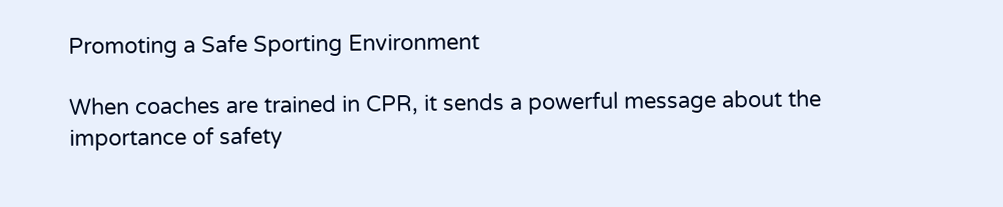Promoting a Safe Sporting Environment

When coaches are trained in CPR, it sends a powerful message about the importance of safety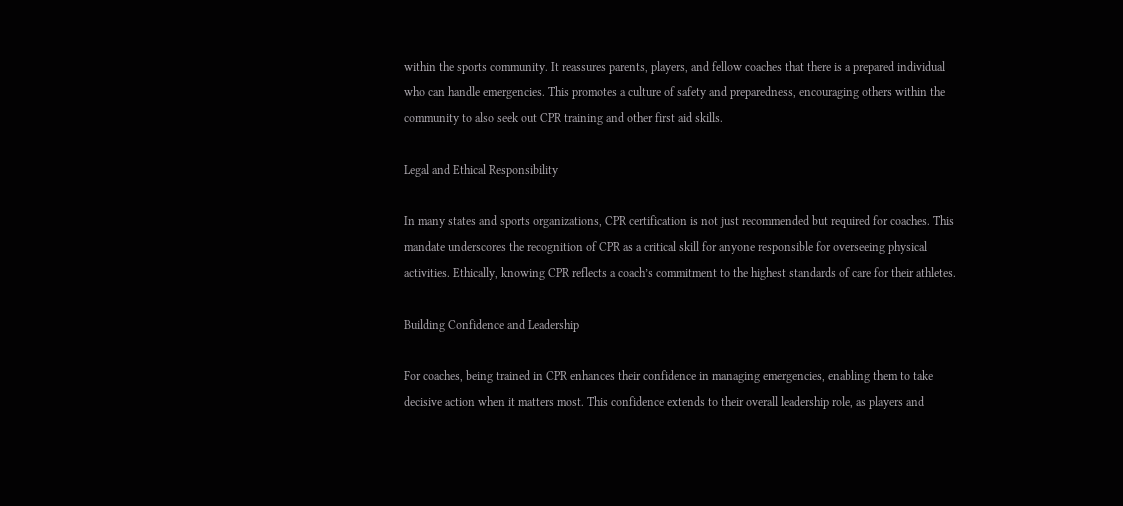within the sports community. It reassures parents, players, and fellow coaches that there is a prepared individual who can handle emergencies. This promotes a culture of safety and preparedness, encouraging others within the community to also seek out CPR training and other first aid skills.

Legal and Ethical Responsibility

In many states and sports organizations, CPR certification is not just recommended but required for coaches. This mandate underscores the recognition of CPR as a critical skill for anyone responsible for overseeing physical activities. Ethically, knowing CPR reflects a coach’s commitment to the highest standards of care for their athletes.

Building Confidence and Leadership

For coaches, being trained in CPR enhances their confidence in managing emergencies, enabling them to take decisive action when it matters most. This confidence extends to their overall leadership role, as players and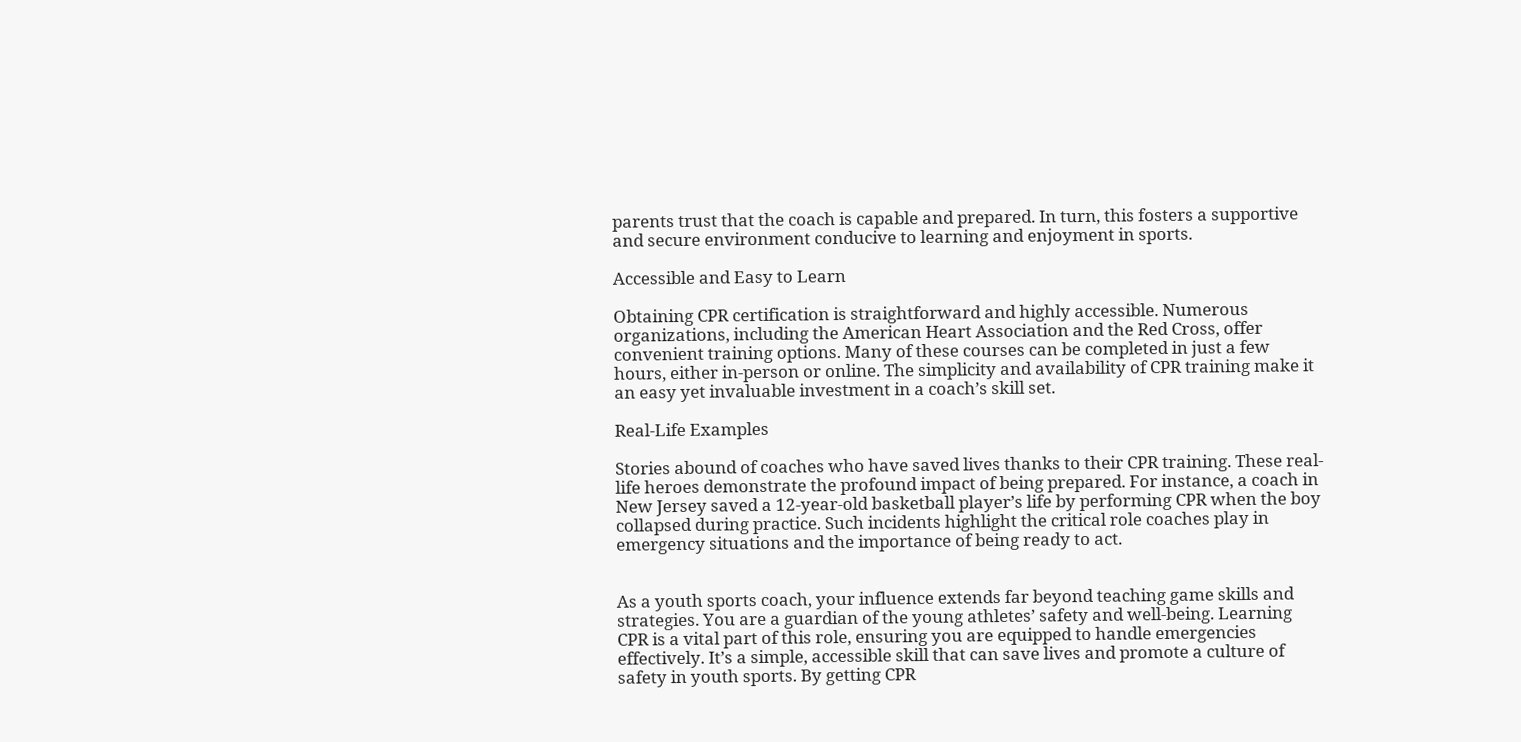parents trust that the coach is capable and prepared. In turn, this fosters a supportive and secure environment conducive to learning and enjoyment in sports.

Accessible and Easy to Learn

Obtaining CPR certification is straightforward and highly accessible. Numerous organizations, including the American Heart Association and the Red Cross, offer convenient training options. Many of these courses can be completed in just a few hours, either in-person or online. The simplicity and availability of CPR training make it an easy yet invaluable investment in a coach’s skill set.

Real-Life Examples

Stories abound of coaches who have saved lives thanks to their CPR training. These real-life heroes demonstrate the profound impact of being prepared. For instance, a coach in New Jersey saved a 12-year-old basketball player’s life by performing CPR when the boy collapsed during practice. Such incidents highlight the critical role coaches play in emergency situations and the importance of being ready to act.


As a youth sports coach, your influence extends far beyond teaching game skills and strategies. You are a guardian of the young athletes’ safety and well-being. Learning CPR is a vital part of this role, ensuring you are equipped to handle emergencies effectively. It’s a simple, accessible skill that can save lives and promote a culture of safety in youth sports. By getting CPR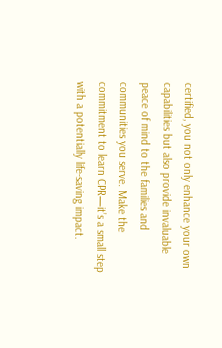certified, you not only enhance your own capabilities but also provide invaluable peace of mind to the families and communities you serve. Make the commitment to learn CPR—it’s a small step with a potentially life-saving impact.